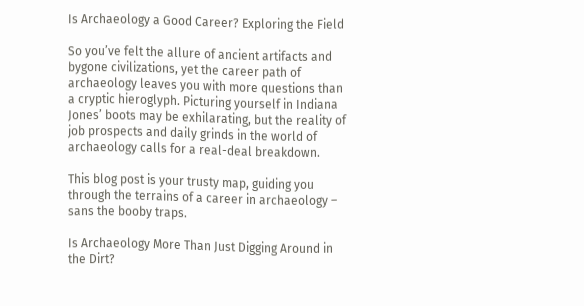Is Archaeology a Good Career? Exploring the Field

So you’ve felt the allure of ancient artifacts and bygone civilizations, yet the career path of archaeology leaves you with more questions than a cryptic hieroglyph. Picturing yourself in Indiana Jones’ boots may be exhilarating, but the reality of job prospects and daily grinds in the world of archaeology calls for a real-deal breakdown.

This blog post is your trusty map, guiding you through the terrains of a career in archaeology – sans the booby traps.

Is Archaeology More Than Just Digging Around in the Dirt?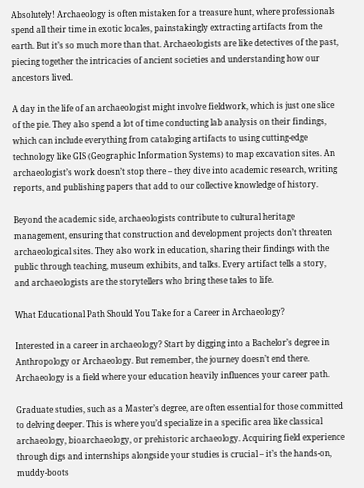Absolutely! Archaeology is often mistaken for a treasure hunt, where professionals spend all their time in exotic locales, painstakingly extracting artifacts from the earth. But it’s so much more than that. Archaeologists are like detectives of the past, piecing together the intricacies of ancient societies and understanding how our ancestors lived.

A day in the life of an archaeologist might involve fieldwork, which is just one slice of the pie. They also spend a lot of time conducting lab analysis on their findings, which can include everything from cataloging artifacts to using cutting-edge technology like GIS (Geographic Information Systems) to map excavation sites. An archaeologist’s work doesn’t stop there – they dive into academic research, writing reports, and publishing papers that add to our collective knowledge of history.

Beyond the academic side, archaeologists contribute to cultural heritage management, ensuring that construction and development projects don’t threaten archaeological sites. They also work in education, sharing their findings with the public through teaching, museum exhibits, and talks. Every artifact tells a story, and archaeologists are the storytellers who bring these tales to life.

What Educational Path Should You Take for a Career in Archaeology?

Interested in a career in archaeology? Start by digging into a Bachelor’s degree in Anthropology or Archaeology. But remember, the journey doesn’t end there. Archaeology is a field where your education heavily influences your career path.

Graduate studies, such as a Master’s degree, are often essential for those committed to delving deeper. This is where you’d specialize in a specific area like classical archaeology, bioarchaeology, or prehistoric archaeology. Acquiring field experience through digs and internships alongside your studies is crucial – it’s the hands-on, muddy-boots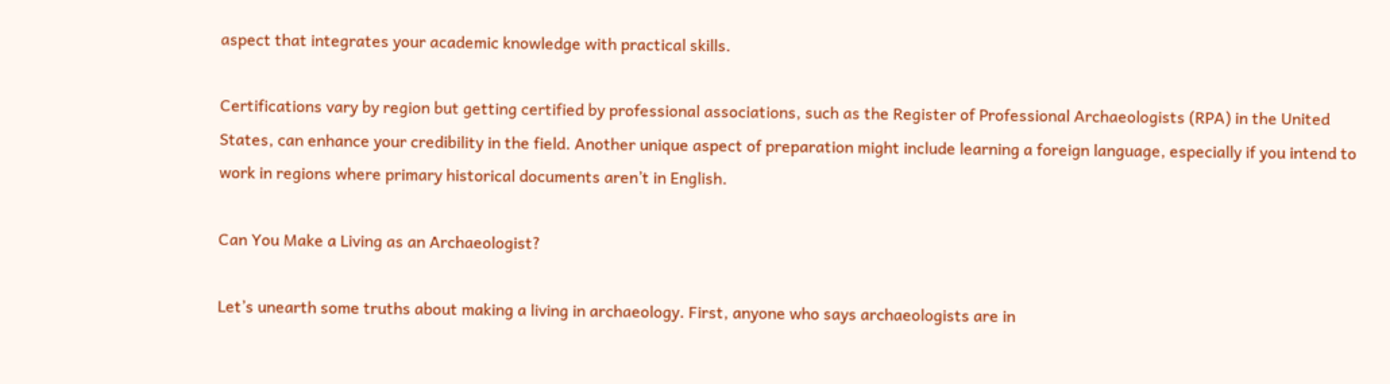aspect that integrates your academic knowledge with practical skills.

Certifications vary by region but getting certified by professional associations, such as the Register of Professional Archaeologists (RPA) in the United States, can enhance your credibility in the field. Another unique aspect of preparation might include learning a foreign language, especially if you intend to work in regions where primary historical documents aren’t in English.

Can You Make a Living as an Archaeologist?

Let’s unearth some truths about making a living in archaeology. First, anyone who says archaeologists are in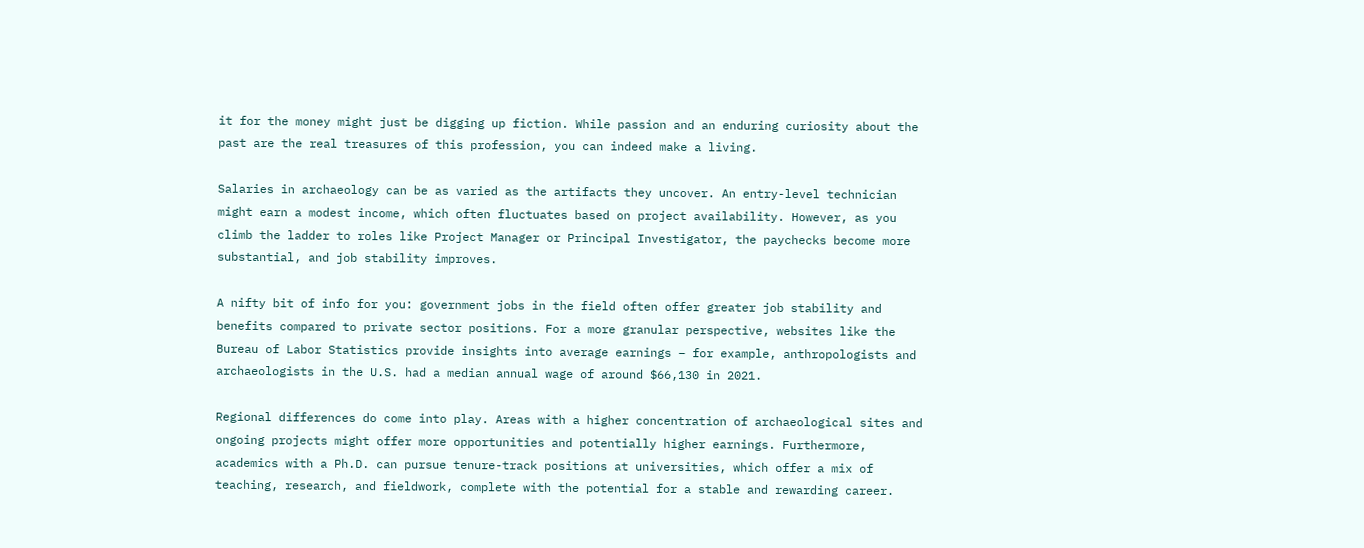it for the money might just be digging up fiction. While passion and an enduring curiosity about the past are the real treasures of this profession, you can indeed make a living.

Salaries in archaeology can be as varied as the artifacts they uncover. An entry-level technician might earn a modest income, which often fluctuates based on project availability. However, as you climb the ladder to roles like Project Manager or Principal Investigator, the paychecks become more substantial, and job stability improves.

A nifty bit of info for you: government jobs in the field often offer greater job stability and benefits compared to private sector positions. For a more granular perspective, websites like the Bureau of Labor Statistics provide insights into average earnings – for example, anthropologists and archaeologists in the U.S. had a median annual wage of around $66,130 in 2021.

Regional differences do come into play. Areas with a higher concentration of archaeological sites and ongoing projects might offer more opportunities and potentially higher earnings. Furthermore, academics with a Ph.D. can pursue tenure-track positions at universities, which offer a mix of teaching, research, and fieldwork, complete with the potential for a stable and rewarding career.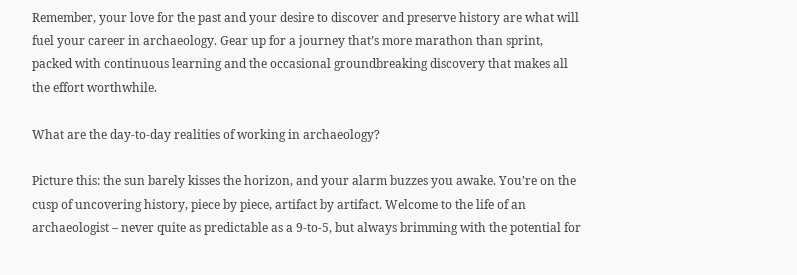Remember, your love for the past and your desire to discover and preserve history are what will fuel your career in archaeology. Gear up for a journey that’s more marathon than sprint, packed with continuous learning and the occasional groundbreaking discovery that makes all the effort worthwhile.

What are the day-to-day realities of working in archaeology?

Picture this: the sun barely kisses the horizon, and your alarm buzzes you awake. You’re on the cusp of uncovering history, piece by piece, artifact by artifact. Welcome to the life of an archaeologist – never quite as predictable as a 9-to-5, but always brimming with the potential for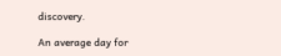discovery.

An average day for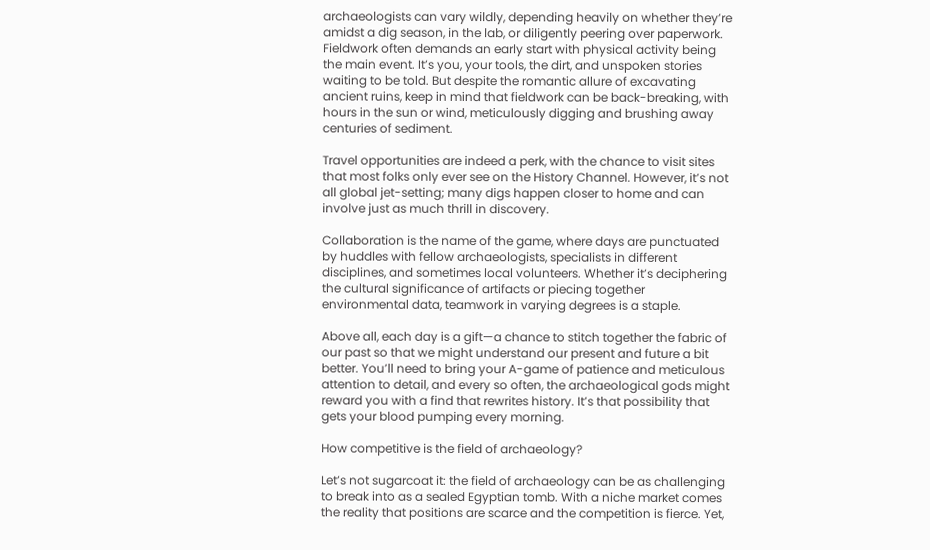archaeologists can vary wildly, depending heavily on whether they’re amidst a dig season, in the lab, or diligently peering over paperwork. Fieldwork often demands an early start with physical activity being the main event. It’s you, your tools, the dirt, and unspoken stories waiting to be told. But despite the romantic allure of excavating ancient ruins, keep in mind that fieldwork can be back-breaking, with hours in the sun or wind, meticulously digging and brushing away centuries of sediment.

Travel opportunities are indeed a perk, with the chance to visit sites that most folks only ever see on the History Channel. However, it’s not all global jet-setting; many digs happen closer to home and can involve just as much thrill in discovery.

Collaboration is the name of the game, where days are punctuated by huddles with fellow archaeologists, specialists in different disciplines, and sometimes local volunteers. Whether it’s deciphering the cultural significance of artifacts or piecing together environmental data, teamwork in varying degrees is a staple.

Above all, each day is a gift—a chance to stitch together the fabric of our past so that we might understand our present and future a bit better. You’ll need to bring your A-game of patience and meticulous attention to detail, and every so often, the archaeological gods might reward you with a find that rewrites history. It’s that possibility that gets your blood pumping every morning.

How competitive is the field of archaeology?

Let’s not sugarcoat it: the field of archaeology can be as challenging to break into as a sealed Egyptian tomb. With a niche market comes the reality that positions are scarce and the competition is fierce. Yet,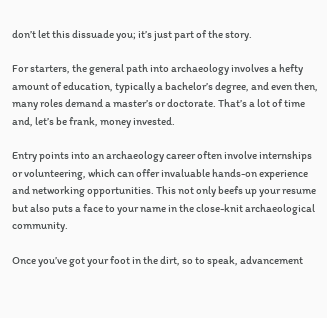don’t let this dissuade you; it’s just part of the story.

For starters, the general path into archaeology involves a hefty amount of education, typically a bachelor’s degree, and even then, many roles demand a master’s or doctorate. That’s a lot of time and, let’s be frank, money invested.

Entry points into an archaeology career often involve internships or volunteering, which can offer invaluable hands-on experience and networking opportunities. This not only beefs up your resume but also puts a face to your name in the close-knit archaeological community.

Once you’ve got your foot in the dirt, so to speak, advancement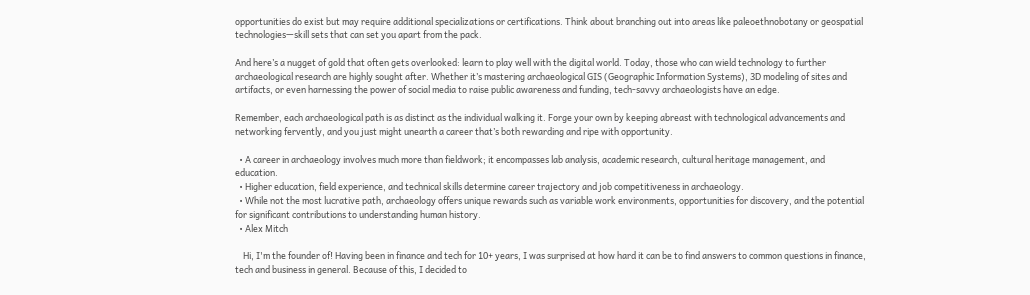opportunities do exist but may require additional specializations or certifications. Think about branching out into areas like paleoethnobotany or geospatial technologies—skill sets that can set you apart from the pack.

And here’s a nugget of gold that often gets overlooked: learn to play well with the digital world. Today, those who can wield technology to further archaeological research are highly sought after. Whether it’s mastering archaeological GIS (Geographic Information Systems), 3D modeling of sites and artifacts, or even harnessing the power of social media to raise public awareness and funding, tech-savvy archaeologists have an edge.

Remember, each archaeological path is as distinct as the individual walking it. Forge your own by keeping abreast with technological advancements and networking fervently, and you just might unearth a career that’s both rewarding and ripe with opportunity.

  • A career in archaeology involves much more than fieldwork; it encompasses lab analysis, academic research, cultural heritage management, and education.
  • Higher education, field experience, and technical skills determine career trajectory and job competitiveness in archaeology.
  • While not the most lucrative path, archaeology offers unique rewards such as variable work environments, opportunities for discovery, and the potential for significant contributions to understanding human history.
  • Alex Mitch

    Hi, I'm the founder of! Having been in finance and tech for 10+ years, I was surprised at how hard it can be to find answers to common questions in finance, tech and business in general. Because of this, I decided to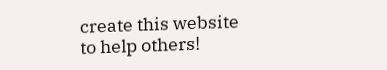create this website to help others!